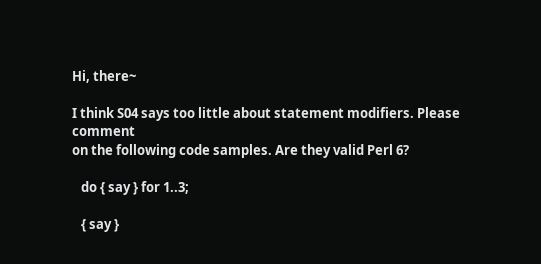Hi, there~

I think S04 says too little about statement modifiers. Please comment
on the following code samples. Are they valid Perl 6?

   do { say } for 1..3;

   { say }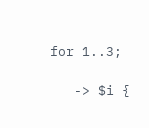for 1..3;

   -> $i {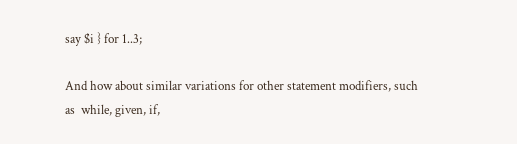say $i } for 1..3;

And how about similar variations for other statement modifiers, such
as  while, given, if,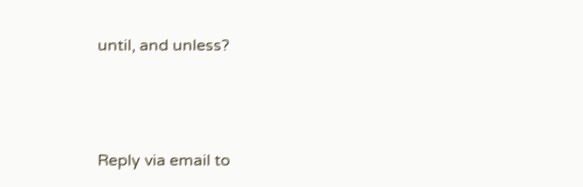until, and unless?



Reply via email to